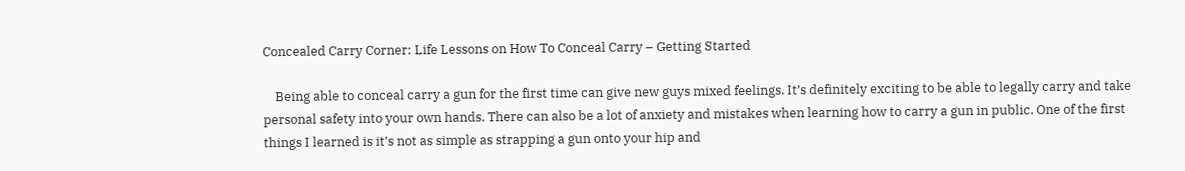Concealed Carry Corner: Life Lessons on How To Conceal Carry – Getting Started

    Being able to conceal carry a gun for the first time can give new guys mixed feelings. It’s definitely exciting to be able to legally carry and take personal safety into your own hands. There can also be a lot of anxiety and mistakes when learning how to carry a gun in public. One of the first things I learned is it’s not as simple as strapping a gun onto your hip and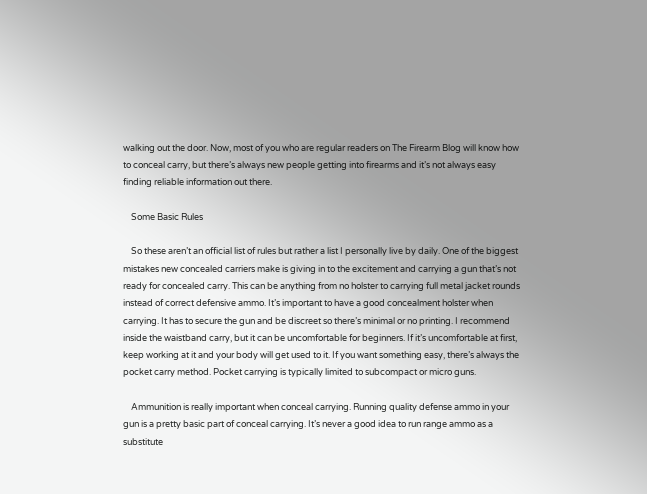walking out the door. Now, most of you who are regular readers on The Firearm Blog will know how to conceal carry, but there’s always new people getting into firearms and it’s not always easy finding reliable information out there.

    Some Basic Rules

    So these aren’t an official list of rules but rather a list I personally live by daily. One of the biggest mistakes new concealed carriers make is giving in to the excitement and carrying a gun that’s not ready for concealed carry. This can be anything from no holster to carrying full metal jacket rounds instead of correct defensive ammo. It’s important to have a good concealment holster when carrying. It has to secure the gun and be discreet so there’s minimal or no printing. I recommend inside the waistband carry, but it can be uncomfortable for beginners. If it’s uncomfortable at first, keep working at it and your body will get used to it. If you want something easy, there’s always the pocket carry method. Pocket carrying is typically limited to subcompact or micro guns.

    Ammunition is really important when conceal carrying. Running quality defense ammo in your gun is a pretty basic part of conceal carrying. It’s never a good idea to run range ammo as a substitute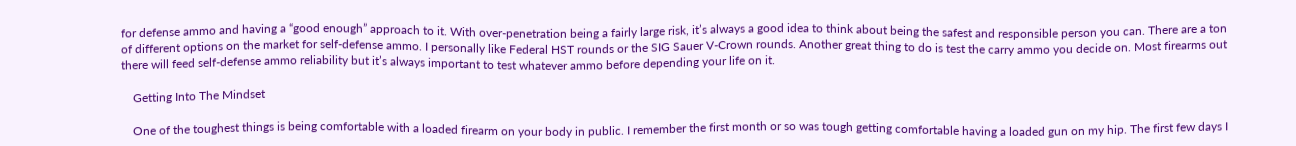for defense ammo and having a “good enough” approach to it. With over-penetration being a fairly large risk, it’s always a good idea to think about being the safest and responsible person you can. There are a ton of different options on the market for self-defense ammo. I personally like Federal HST rounds or the SIG Sauer V-Crown rounds. Another great thing to do is test the carry ammo you decide on. Most firearms out there will feed self-defense ammo reliability but it’s always important to test whatever ammo before depending your life on it.

    Getting Into The Mindset

    One of the toughest things is being comfortable with a loaded firearm on your body in public. I remember the first month or so was tough getting comfortable having a loaded gun on my hip. The first few days I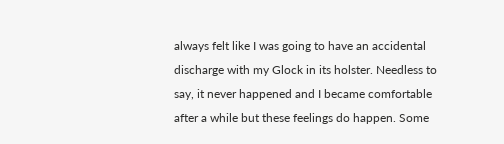always felt like I was going to have an accidental discharge with my Glock in its holster. Needless to say, it never happened and I became comfortable after a while but these feelings do happen. Some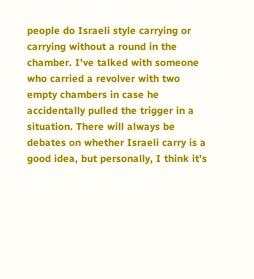people do Israeli style carrying or carrying without a round in the chamber. I’ve talked with someone who carried a revolver with two empty chambers in case he accidentally pulled the trigger in a situation. There will always be debates on whether Israeli carry is a good idea, but personally, I think it’s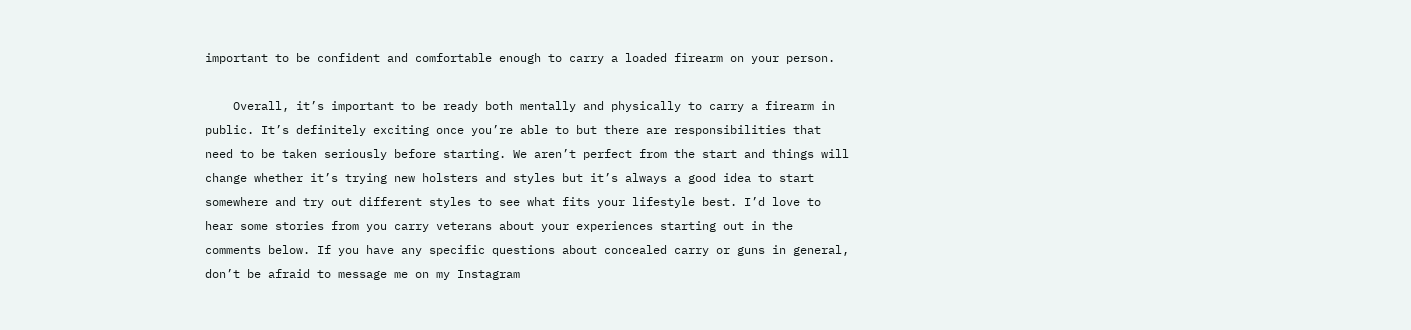important to be confident and comfortable enough to carry a loaded firearm on your person.

    Overall, it’s important to be ready both mentally and physically to carry a firearm in public. It’s definitely exciting once you’re able to but there are responsibilities that need to be taken seriously before starting. We aren’t perfect from the start and things will change whether it’s trying new holsters and styles but it’s always a good idea to start somewhere and try out different styles to see what fits your lifestyle best. I’d love to hear some stories from you carry veterans about your experiences starting out in the comments below. If you have any specific questions about concealed carry or guns in general, don’t be afraid to message me on my Instagram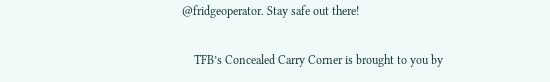@fridgeoperator. Stay safe out there!

    TFB’s Concealed Carry Corner is brought to you by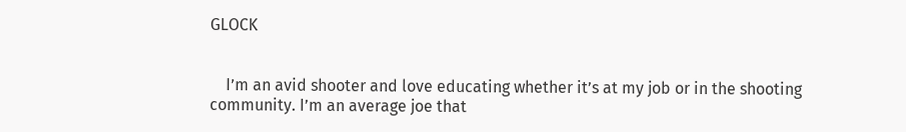GLOCK


    I’m an avid shooter and love educating whether it’s at my job or in the shooting community. I’m an average joe that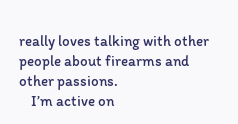really loves talking with other people about firearms and other passions.
    I’m active on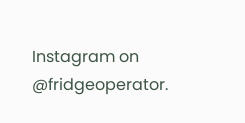Instagram on @fridgeoperator.